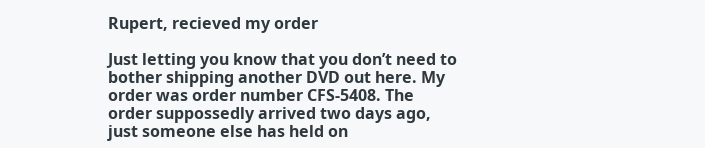Rupert, recieved my order

Just letting you know that you don’t need to bother shipping another DVD out here. My order was order number CFS-5408. The order suppossedly arrived two days ago, just someone else has held on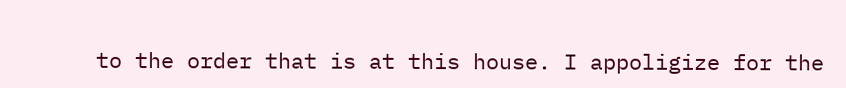to the order that is at this house. I appoligize for the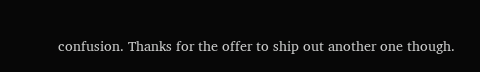confusion. Thanks for the offer to ship out another one though.